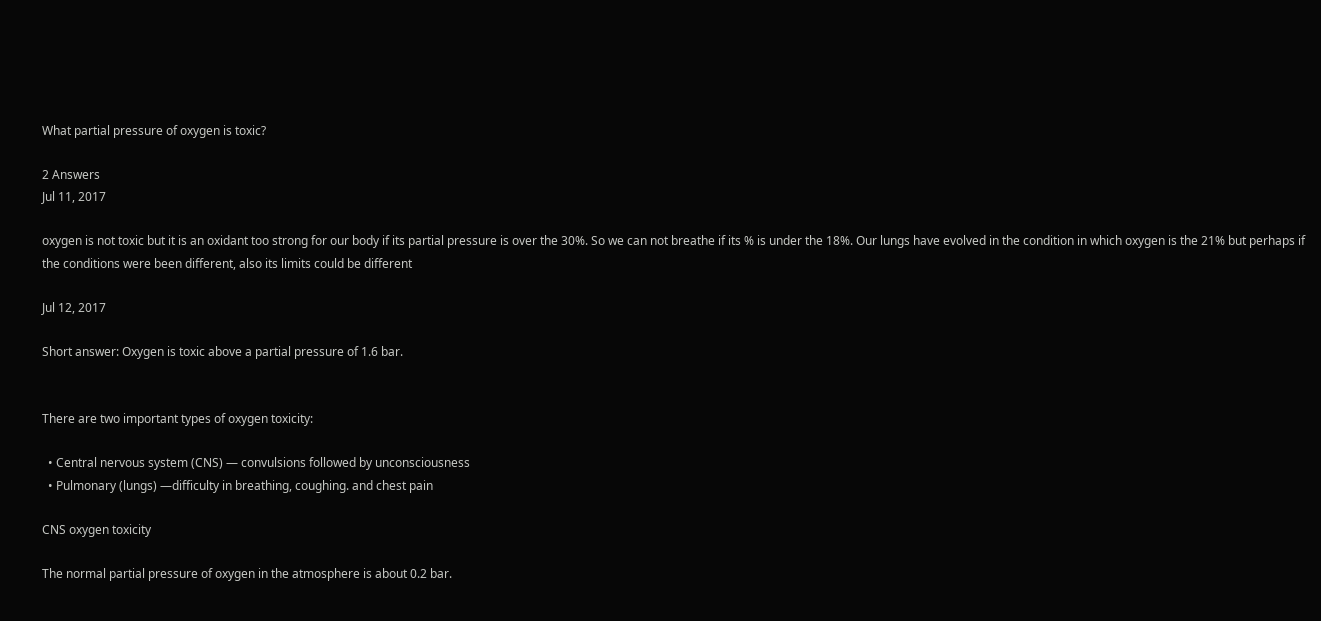What partial pressure of oxygen is toxic?

2 Answers
Jul 11, 2017

oxygen is not toxic but it is an oxidant too strong for our body if its partial pressure is over the 30%. So we can not breathe if its % is under the 18%. Our lungs have evolved in the condition in which oxygen is the 21% but perhaps if the conditions were been different, also its limits could be different

Jul 12, 2017

Short answer: Oxygen is toxic above a partial pressure of 1.6 bar.


There are two important types of oxygen toxicity:

  • Central nervous system (CNS) — convulsions followed by unconsciousness
  • Pulmonary (lungs) —difficulty in breathing, coughing. and chest pain

CNS oxygen toxicity

The normal partial pressure of oxygen in the atmosphere is about 0.2 bar.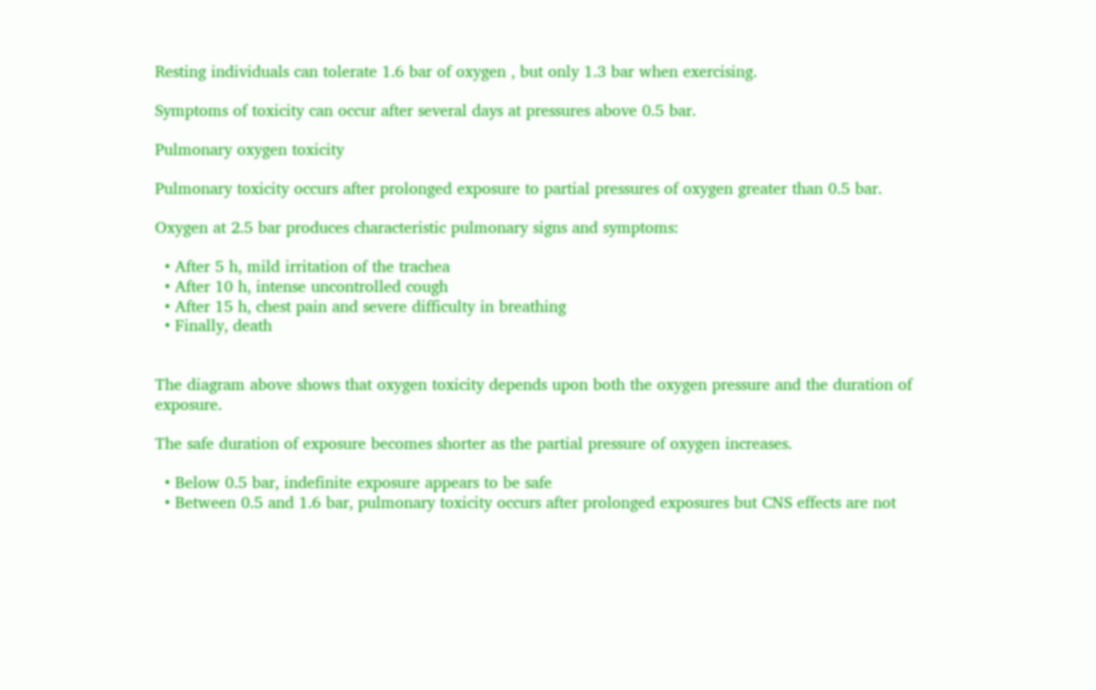Resting individuals can tolerate 1.6 bar of oxygen , but only 1.3 bar when exercising.

Symptoms of toxicity can occur after several days at pressures above 0.5 bar.

Pulmonary oxygen toxicity

Pulmonary toxicity occurs after prolonged exposure to partial pressures of oxygen greater than 0.5 bar.

Oxygen at 2.5 bar produces characteristic pulmonary signs and symptoms:

  • After 5 h, mild irritation of the trachea
  • After 10 h, intense uncontrolled cough
  • After 15 h, chest pain and severe difficulty in breathing
  • Finally, death


The diagram above shows that oxygen toxicity depends upon both the oxygen pressure and the duration of exposure.

The safe duration of exposure becomes shorter as the partial pressure of oxygen increases.

  • Below 0.5 bar, indefinite exposure appears to be safe
  • Between 0.5 and 1.6 bar, pulmonary toxicity occurs after prolonged exposures but CNS effects are not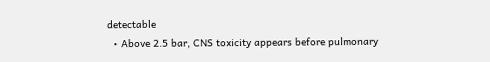detectable
  • Above 2.5 bar, CNS toxicity appears before pulmonary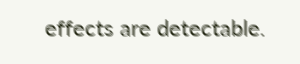effects are detectable.